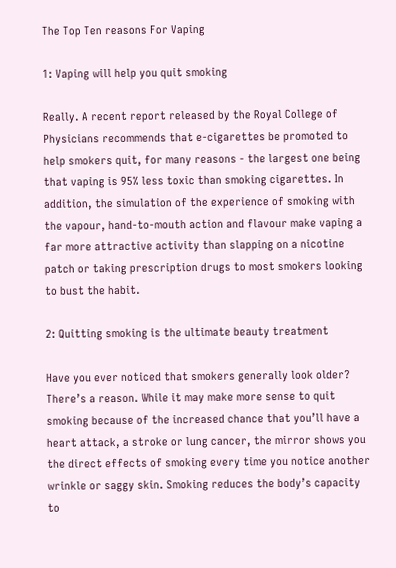The Top Ten reasons For Vaping

1: Vaping will help you quit smoking

Really. A recent report released by the Royal College of Physicians recommends that e-cigarettes be promoted to help smokers quit, for many reasons - the largest one being that vaping is 95% less toxic than smoking cigarettes. In addition, the simulation of the experience of smoking with the vapour, hand-to-mouth action and flavour make vaping a far more attractive activity than slapping on a nicotine patch or taking prescription drugs to most smokers looking to bust the habit.

2: Quitting smoking is the ultimate beauty treatment

Have you ever noticed that smokers generally look older? There’s a reason. While it may make more sense to quit smoking because of the increased chance that you’ll have a heart attack, a stroke or lung cancer, the mirror shows you the direct effects of smoking every time you notice another wrinkle or saggy skin. Smoking reduces the body’s capacity to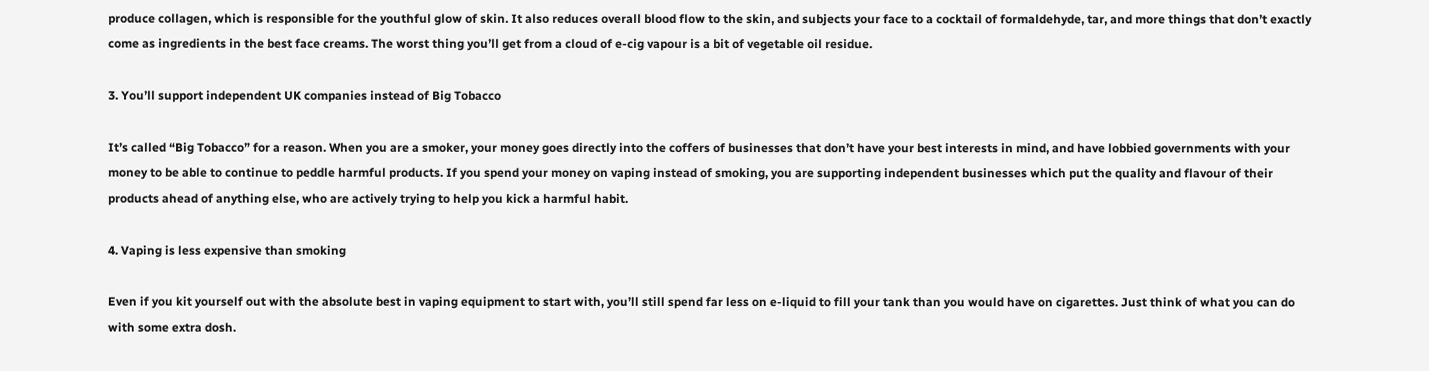produce collagen, which is responsible for the youthful glow of skin. It also reduces overall blood flow to the skin, and subjects your face to a cocktail of formaldehyde, tar, and more things that don’t exactly come as ingredients in the best face creams. The worst thing you’ll get from a cloud of e-cig vapour is a bit of vegetable oil residue.

3. You’ll support independent UK companies instead of Big Tobacco

It’s called “Big Tobacco” for a reason. When you are a smoker, your money goes directly into the coffers of businesses that don’t have your best interests in mind, and have lobbied governments with your money to be able to continue to peddle harmful products. If you spend your money on vaping instead of smoking, you are supporting independent businesses which put the quality and flavour of their products ahead of anything else, who are actively trying to help you kick a harmful habit.

4. Vaping is less expensive than smoking

Even if you kit yourself out with the absolute best in vaping equipment to start with, you’ll still spend far less on e-liquid to fill your tank than you would have on cigarettes. Just think of what you can do with some extra dosh.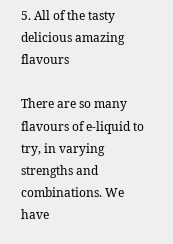5. All of the tasty delicious amazing flavours

There are so many flavours of e-liquid to try, in varying strengths and combinations. We have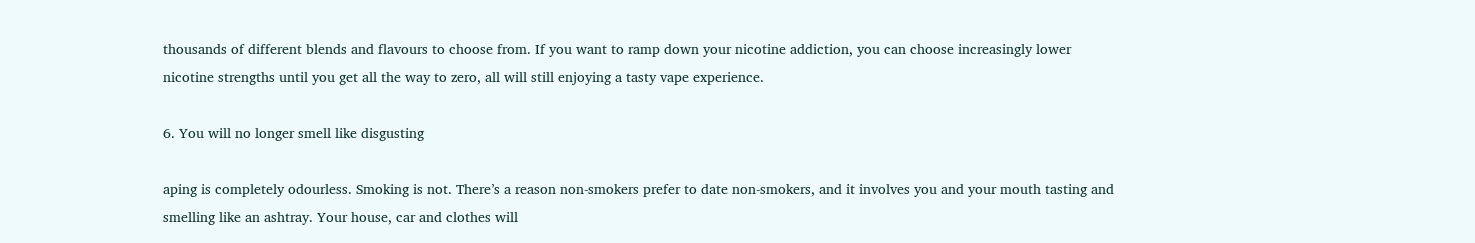thousands of different blends and flavours to choose from. If you want to ramp down your nicotine addiction, you can choose increasingly lower nicotine strengths until you get all the way to zero, all will still enjoying a tasty vape experience.

6. You will no longer smell like disgusting

aping is completely odourless. Smoking is not. There’s a reason non-smokers prefer to date non-smokers, and it involves you and your mouth tasting and smelling like an ashtray. Your house, car and clothes will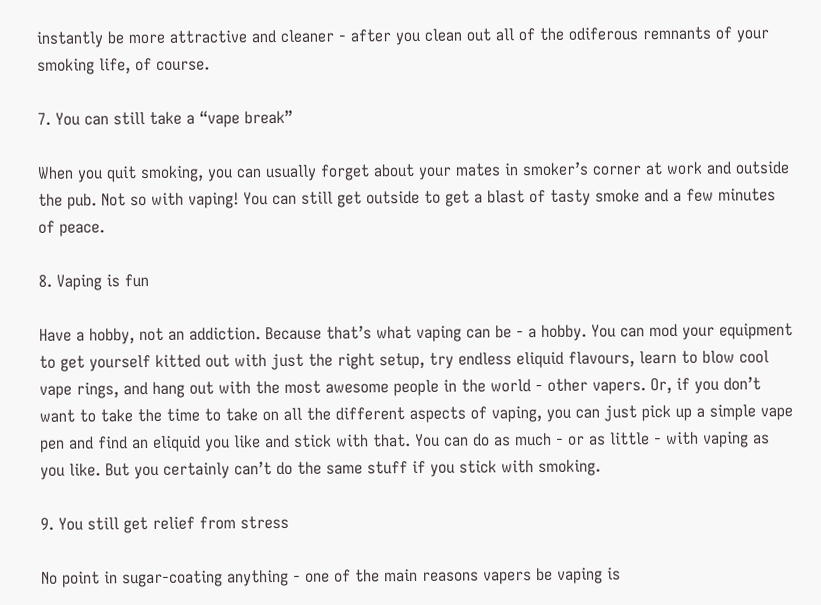instantly be more attractive and cleaner - after you clean out all of the odiferous remnants of your smoking life, of course.

7. You can still take a “vape break”

When you quit smoking, you can usually forget about your mates in smoker’s corner at work and outside the pub. Not so with vaping! You can still get outside to get a blast of tasty smoke and a few minutes of peace.

8. Vaping is fun

Have a hobby, not an addiction. Because that’s what vaping can be - a hobby. You can mod your equipment to get yourself kitted out with just the right setup, try endless eliquid flavours, learn to blow cool vape rings, and hang out with the most awesome people in the world - other vapers. Or, if you don’t want to take the time to take on all the different aspects of vaping, you can just pick up a simple vape pen and find an eliquid you like and stick with that. You can do as much - or as little - with vaping as you like. But you certainly can’t do the same stuff if you stick with smoking.

9. You still get relief from stress

No point in sugar-coating anything - one of the main reasons vapers be vaping is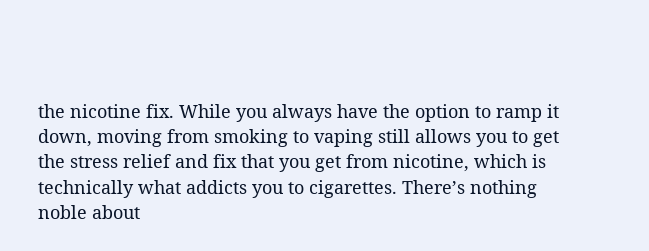the nicotine fix. While you always have the option to ramp it down, moving from smoking to vaping still allows you to get the stress relief and fix that you get from nicotine, which is technically what addicts you to cigarettes. There’s nothing noble about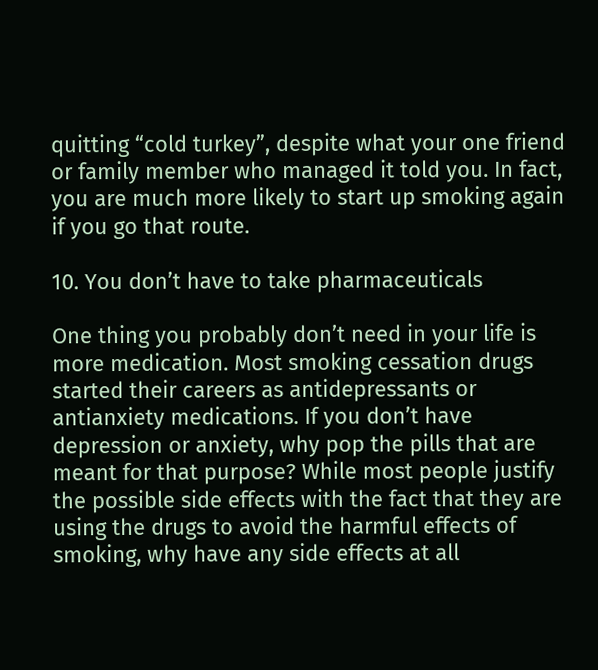quitting “cold turkey”, despite what your one friend or family member who managed it told you. In fact, you are much more likely to start up smoking again if you go that route.

10. You don’t have to take pharmaceuticals

One thing you probably don’t need in your life is more medication. Most smoking cessation drugs started their careers as antidepressants or antianxiety medications. If you don’t have depression or anxiety, why pop the pills that are meant for that purpose? While most people justify the possible side effects with the fact that they are using the drugs to avoid the harmful effects of smoking, why have any side effects at all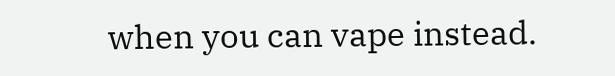when you can vape instead.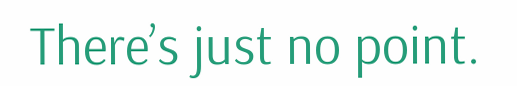There’s just no point.